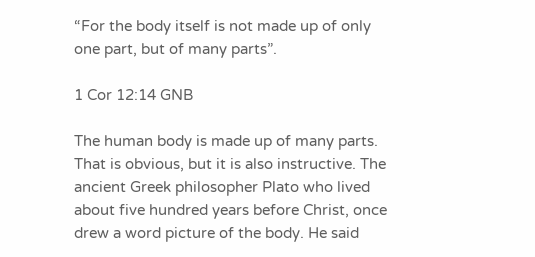“For the body itself is not made up of only one part, but of many parts”.

1 Cor 12:14 GNB

The human body is made up of many parts. That is obvious, but it is also instructive. The ancient Greek philosopher Plato who lived about five hundred years before Christ, once drew a word picture of the body. He said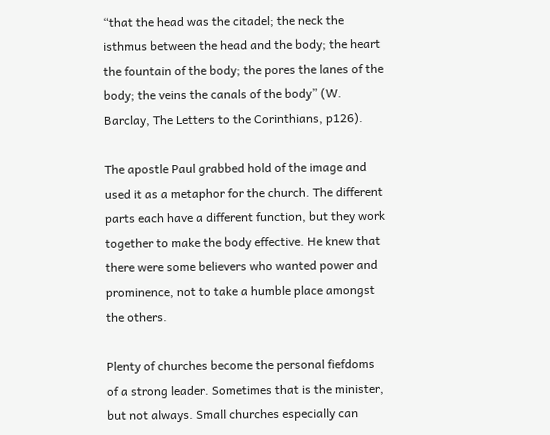“that the head was the citadel; the neck the isthmus between the head and the body; the heart the fountain of the body; the pores the lanes of the body; the veins the canals of the body” (W. Barclay, The Letters to the Corinthians, p126).

The apostle Paul grabbed hold of the image and used it as a metaphor for the church. The different parts each have a different function, but they work together to make the body effective. He knew that there were some believers who wanted power and prominence, not to take a humble place amongst the others.

Plenty of churches become the personal fiefdoms of a strong leader. Sometimes that is the minister, but not always. Small churches especially can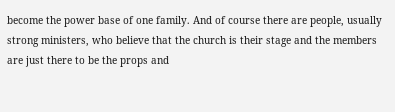become the power base of one family. And of course there are people, usually strong ministers, who believe that the church is their stage and the members are just there to be the props and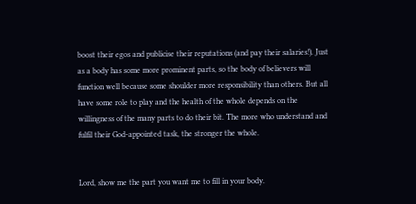boost their egos and publicise their reputations (and pay their salaries!). Just as a body has some more prominent parts, so the body of believers will function well because some shoulder more responsibility than others. But all have some role to play and the health of the whole depends on the willingness of the many parts to do their bit. The more who understand and fulfil their God-appointed task, the stronger the whole.


Lord, show me the part you want me to fill in your body.